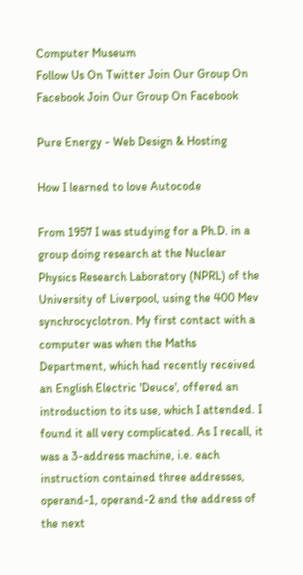Computer Museum
Follow Us On Twitter Join Our Group On Facebook Join Our Group On Facebook

Pure Energy - Web Design & Hosting

How I learned to love Autocode

From 1957 I was studying for a Ph.D. in a group doing research at the Nuclear Physics Research Laboratory (NPRL) of the University of Liverpool, using the 400 Mev synchrocyclotron. My first contact with a computer was when the Maths Department, which had recently received an English Electric 'Deuce', offered an introduction to its use, which I attended. I found it all very complicated. As I recall, it was a 3-address machine, i.e. each instruction contained three addresses, operand-1, operand-2 and the address of the next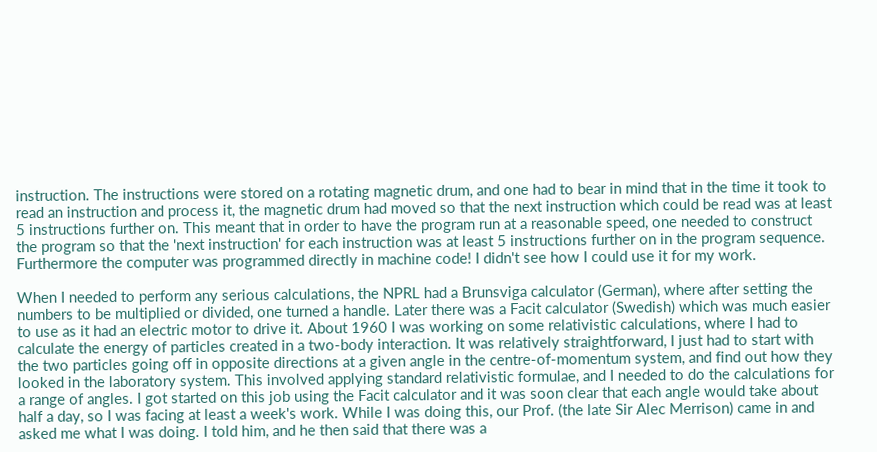instruction. The instructions were stored on a rotating magnetic drum, and one had to bear in mind that in the time it took to read an instruction and process it, the magnetic drum had moved so that the next instruction which could be read was at least 5 instructions further on. This meant that in order to have the program run at a reasonable speed, one needed to construct the program so that the 'next instruction' for each instruction was at least 5 instructions further on in the program sequence. Furthermore the computer was programmed directly in machine code! I didn't see how I could use it for my work.

When I needed to perform any serious calculations, the NPRL had a Brunsviga calculator (German), where after setting the numbers to be multiplied or divided, one turned a handle. Later there was a Facit calculator (Swedish) which was much easier to use as it had an electric motor to drive it. About 1960 I was working on some relativistic calculations, where I had to calculate the energy of particles created in a two-body interaction. It was relatively straightforward, I just had to start with the two particles going off in opposite directions at a given angle in the centre-of-momentum system, and find out how they looked in the laboratory system. This involved applying standard relativistic formulae, and I needed to do the calculations for a range of angles. I got started on this job using the Facit calculator and it was soon clear that each angle would take about half a day, so I was facing at least a week's work. While I was doing this, our Prof. (the late Sir Alec Merrison) came in and asked me what I was doing. I told him, and he then said that there was a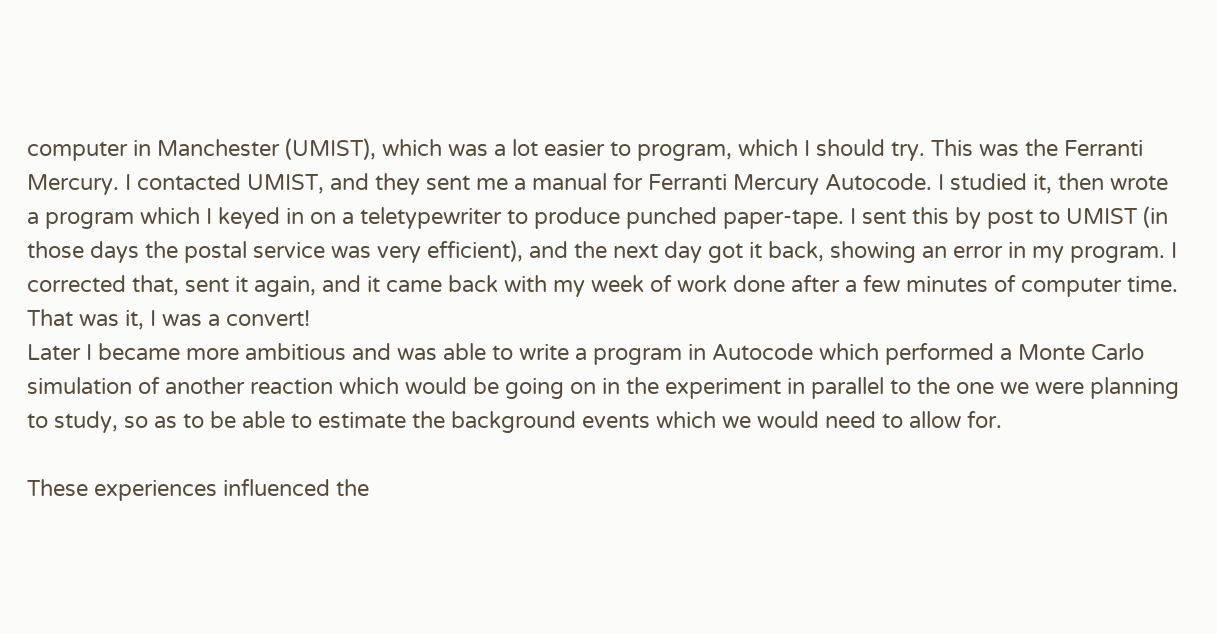computer in Manchester (UMIST), which was a lot easier to program, which I should try. This was the Ferranti Mercury. I contacted UMIST, and they sent me a manual for Ferranti Mercury Autocode. I studied it, then wrote a program which I keyed in on a teletypewriter to produce punched paper-tape. I sent this by post to UMIST (in those days the postal service was very efficient), and the next day got it back, showing an error in my program. I corrected that, sent it again, and it came back with my week of work done after a few minutes of computer time. That was it, I was a convert!
Later I became more ambitious and was able to write a program in Autocode which performed a Monte Carlo simulation of another reaction which would be going on in the experiment in parallel to the one we were planning to study, so as to be able to estimate the background events which we would need to allow for.

These experiences influenced the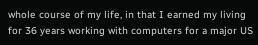whole course of my life, in that I earned my living for 36 years working with computers for a major US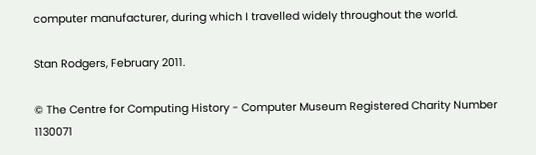computer manufacturer, during which I travelled widely throughout the world.

Stan Rodgers, February 2011.

© The Centre for Computing History - Computer Museum Registered Charity Number 1130071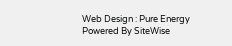Web Design : Pure Energy    Powered By SiteWise